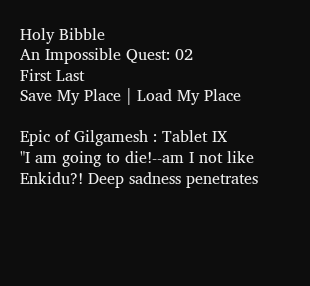Holy Bibble
An Impossible Quest: 02
First Last
Save My Place | Load My Place

Epic of Gilgamesh : Tablet IX
"I am going to die!--am I not like Enkidu?! Deep sadness penetrates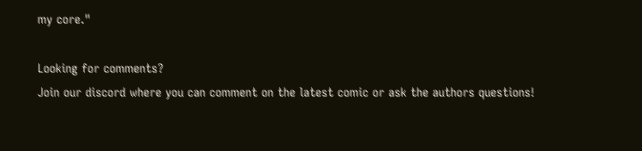my core."

Looking for comments?
Join our discord where you can comment on the latest comic or ask the authors questions!